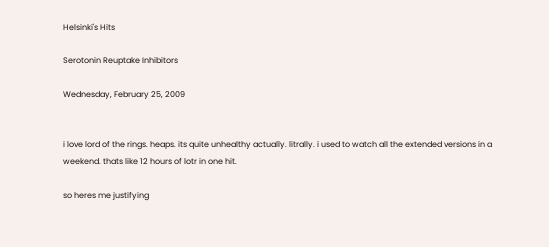Helsinki's Hits

Serotonin Reuptake Inhibitors

Wednesday, February 25, 2009


i love lord of the rings. heaps. its quite unhealthy actually. litrally. i used to watch all the extended versions in a weekend. thats like 12 hours of lotr in one hit.

so heres me justifying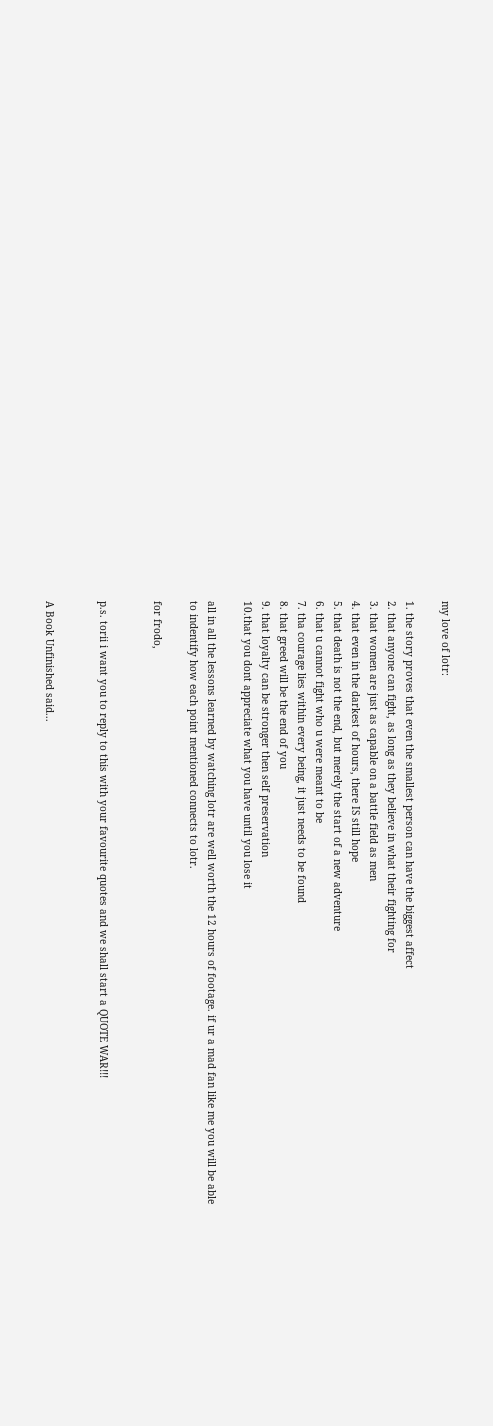my love of lotr:

1. the story proves that even the smallest person can have the biggest affect
2. that anyone can fight, as long as they believe in what their fighting for
3. that women are just as capable on a battle field as men
4. that even in the darkest of hours, there IS still hope
5. that death is not the end, but merely the start of a new adventure
6. that u cannot fight who u were meant to be
7. tha courage lies within every being, it just needs to be found
8. that greed will be the end of you
9. that loyalty can be stronger then self preservation
10.that you dont appreciate what you have until you lose it

all in all the lessons learned by watching lotr are well worth the 12 hours of footage. if ur a mad fan like me you will be able to indentify how each point mentioned connects to lotr.

for frodo,


p.s. torii i want you to reply to this with your favourite quotes and we shall start a QUOTE WAR!!!


A Book Unfinished said...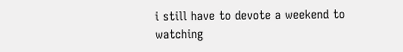i still have to devote a weekend to watching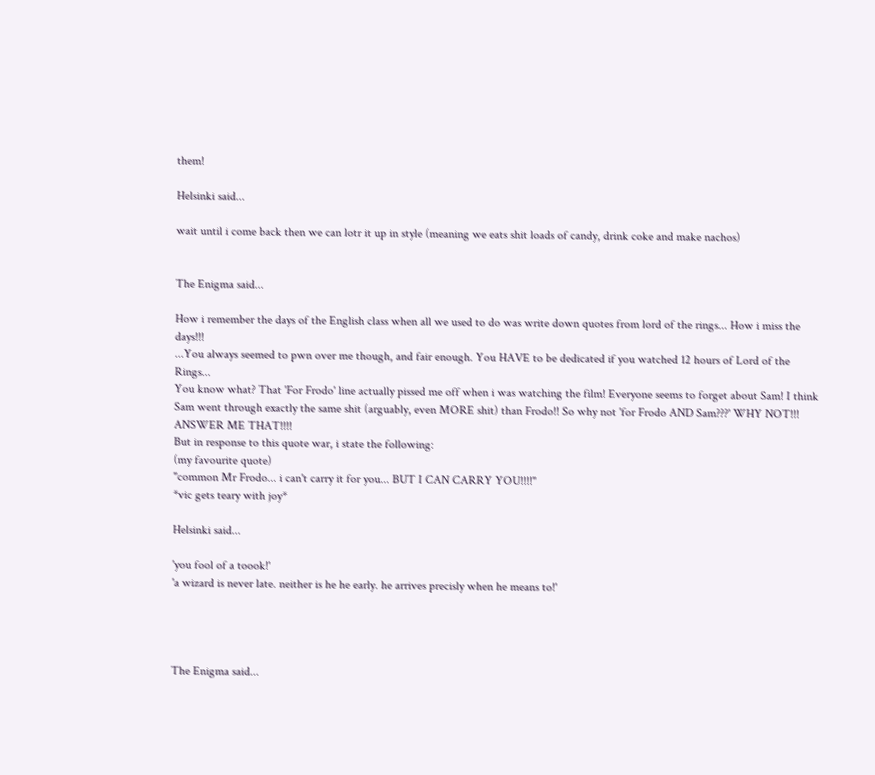them!

Helsinki said...

wait until i come back then we can lotr it up in style (meaning we eats shit loads of candy, drink coke and make nachos)


The Enigma said...

How i remember the days of the English class when all we used to do was write down quotes from lord of the rings... How i miss the days!!!
...You always seemed to pwn over me though, and fair enough. You HAVE to be dedicated if you watched 12 hours of Lord of the Rings...
You know what? That 'For Frodo' line actually pissed me off when i was watching the film! Everyone seems to forget about Sam! I think Sam went through exactly the same shit (arguably, even MORE shit) than Frodo!! So why not 'for Frodo AND Sam???' WHY NOT!!! ANSWER ME THAT!!!!
But in response to this quote war, i state the following:
(my favourite quote)
"common Mr Frodo... i can't carry it for you... BUT I CAN CARRY YOU!!!!"
*vic gets teary with joy*

Helsinki said...

'you fool of a toook!'
'a wizard is never late. neither is he he early. he arrives precisly when he means to!'




The Enigma said...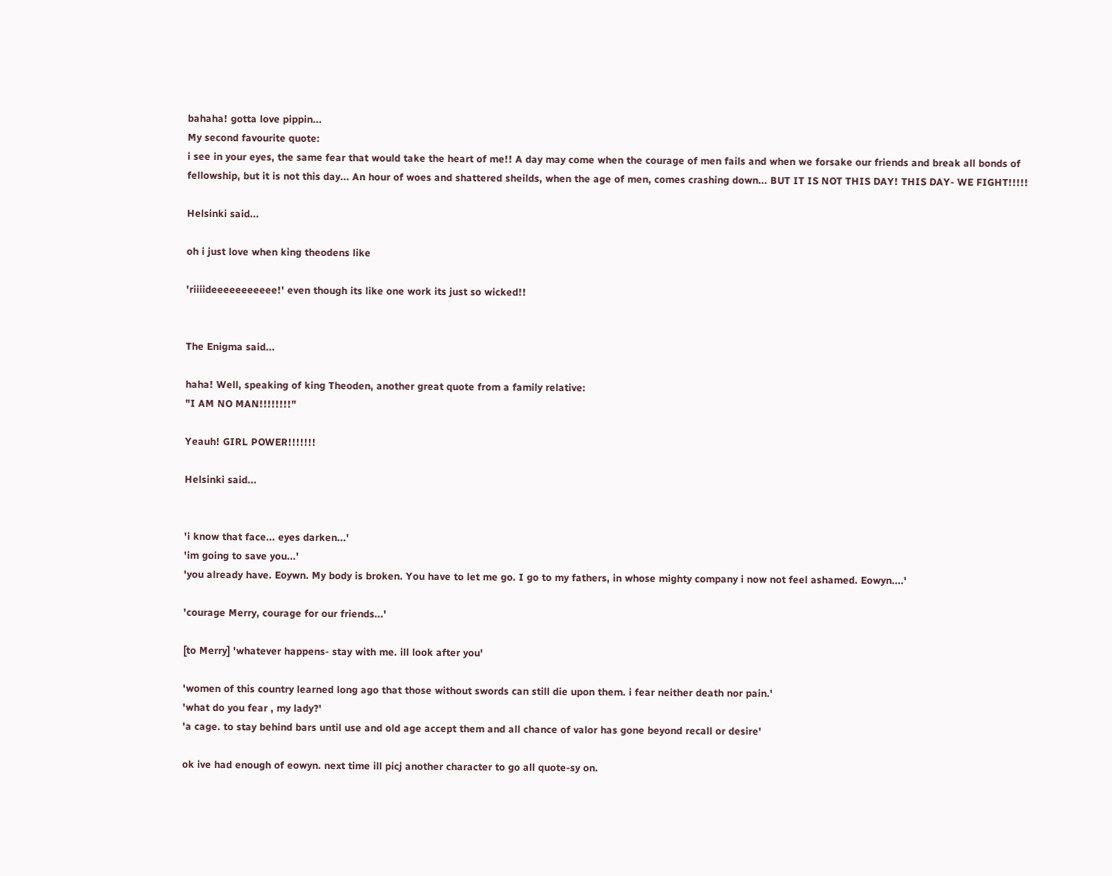bahaha! gotta love pippin...
My second favourite quote:
i see in your eyes, the same fear that would take the heart of me!! A day may come when the courage of men fails and when we forsake our friends and break all bonds of fellowship, but it is not this day... An hour of woes and shattered sheilds, when the age of men, comes crashing down... BUT IT IS NOT THIS DAY! THIS DAY- WE FIGHT!!!!!

Helsinki said...

oh i just love when king theodens like

'riiiideeeeeeeeeee!' even though its like one work its just so wicked!!


The Enigma said...

haha! Well, speaking of king Theoden, another great quote from a family relative:
"I AM NO MAN!!!!!!!!"

Yeauh! GIRL POWER!!!!!!!

Helsinki said...


'i know that face... eyes darken...'
'im going to save you...'
'you already have. Eoywn. My body is broken. You have to let me go. I go to my fathers, in whose mighty company i now not feel ashamed. Eowyn....'

'courage Merry, courage for our friends...'

[to Merry] 'whatever happens- stay with me. ill look after you'

'women of this country learned long ago that those without swords can still die upon them. i fear neither death nor pain.'
'what do you fear , my lady?'
'a cage. to stay behind bars until use and old age accept them and all chance of valor has gone beyond recall or desire'

ok ive had enough of eowyn. next time ill picj another character to go all quote-sy on.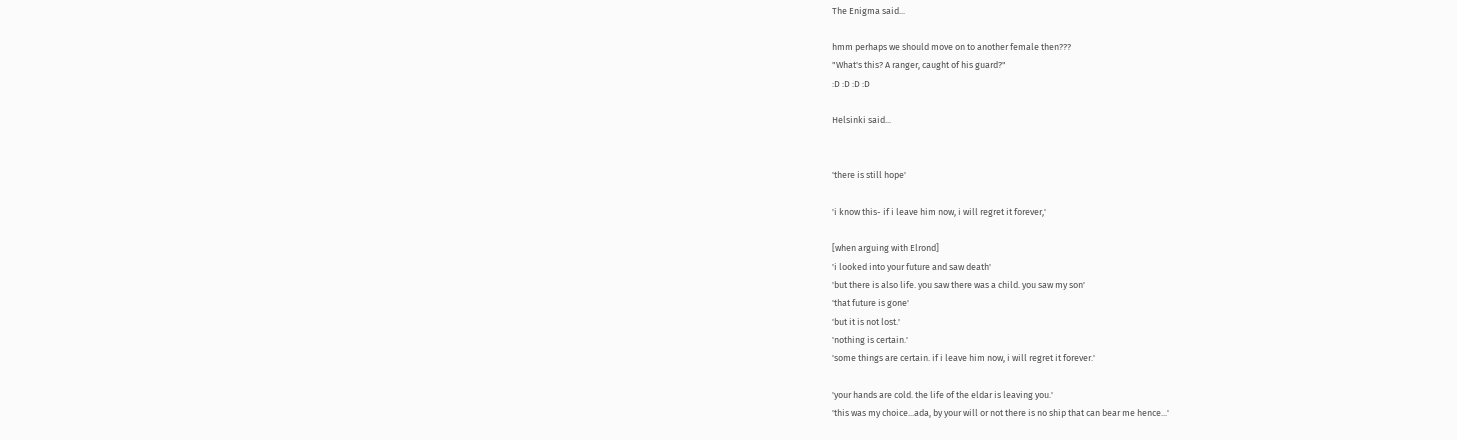The Enigma said...

hmm perhaps we should move on to another female then???
"What's this? A ranger, caught of his guard?"
:D :D :D :D

Helsinki said...


'there is still hope'

'i know this- if i leave him now, i will regret it forever,'

[when arguing with Elrond]
'i looked into your future and saw death'
'but there is also life. you saw there was a child. you saw my son'
'that future is gone'
'but it is not lost.'
'nothing is certain.'
'some things are certain. if i leave him now, i will regret it forever.'

'your hands are cold. the life of the eldar is leaving you.'
'this was my choice...ada, by your will or not there is no ship that can bear me hence...'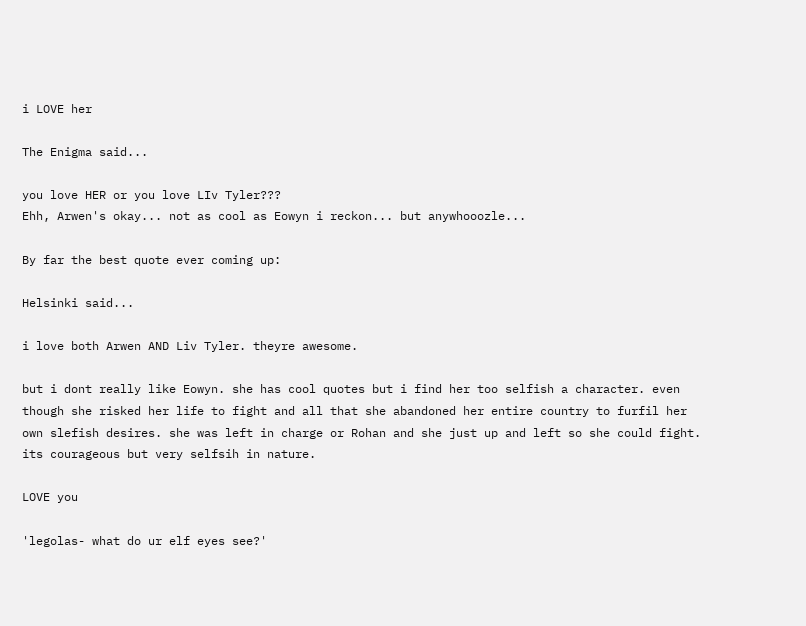i LOVE her

The Enigma said...

you love HER or you love LIv Tyler???
Ehh, Arwen's okay... not as cool as Eowyn i reckon... but anywhooozle...

By far the best quote ever coming up:

Helsinki said...

i love both Arwen AND Liv Tyler. theyre awesome.

but i dont really like Eowyn. she has cool quotes but i find her too selfish a character. even though she risked her life to fight and all that she abandoned her entire country to furfil her own slefish desires. she was left in charge or Rohan and she just up and left so she could fight. its courageous but very selfsih in nature.

LOVE you

'legolas- what do ur elf eyes see?'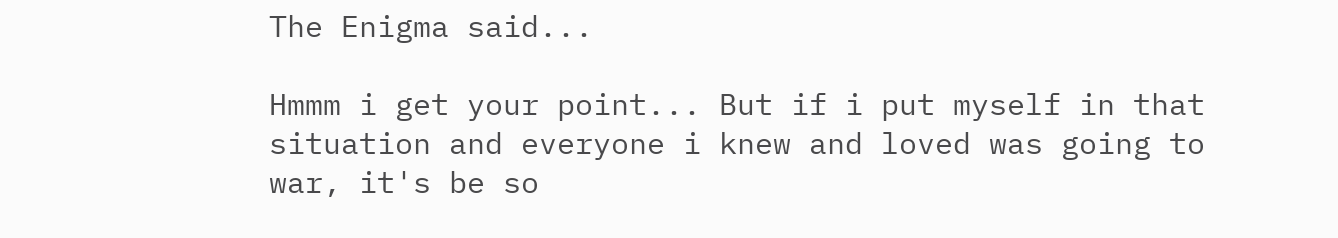The Enigma said...

Hmmm i get your point... But if i put myself in that situation and everyone i knew and loved was going to war, it's be so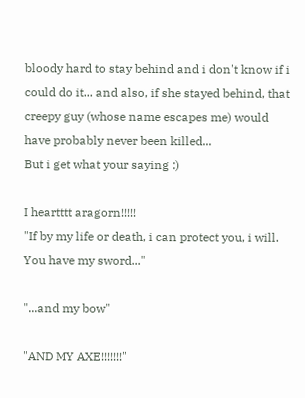bloody hard to stay behind and i don't know if i could do it... and also, if she stayed behind, that creepy guy (whose name escapes me) would have probably never been killed...
But i get what your saying :)

I heartttt aragorn!!!!!
"If by my life or death, i can protect you, i will. You have my sword..."

"...and my bow"

"AND MY AXE!!!!!!!"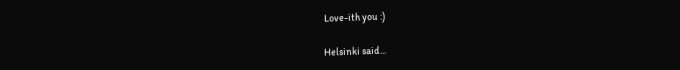Love-ith you :)

Helsinki said...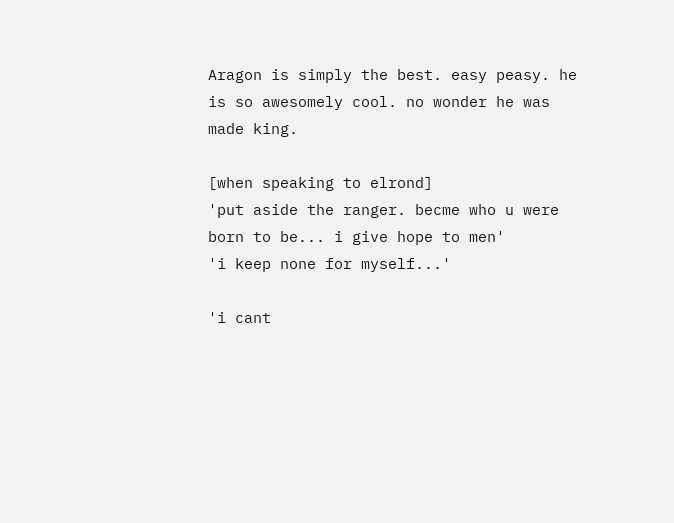Aragon is simply the best. easy peasy. he is so awesomely cool. no wonder he was made king.

[when speaking to elrond]
'put aside the ranger. becme who u were born to be... i give hope to men'
'i keep none for myself...'

'i cant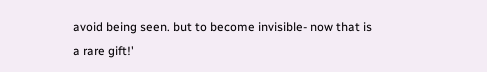avoid being seen. but to become invisible- now that is a rare gift!'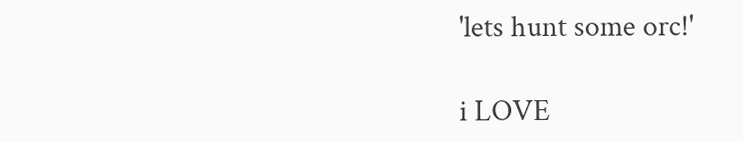'lets hunt some orc!'

i LOVE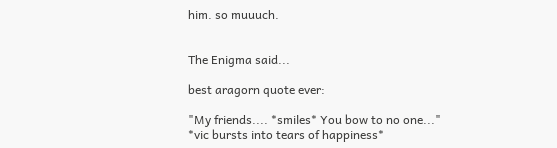him. so muuuch.


The Enigma said...

best aragorn quote ever:

"My friends.... *smiles* You bow to no one..."
*vic bursts into tears of happiness*